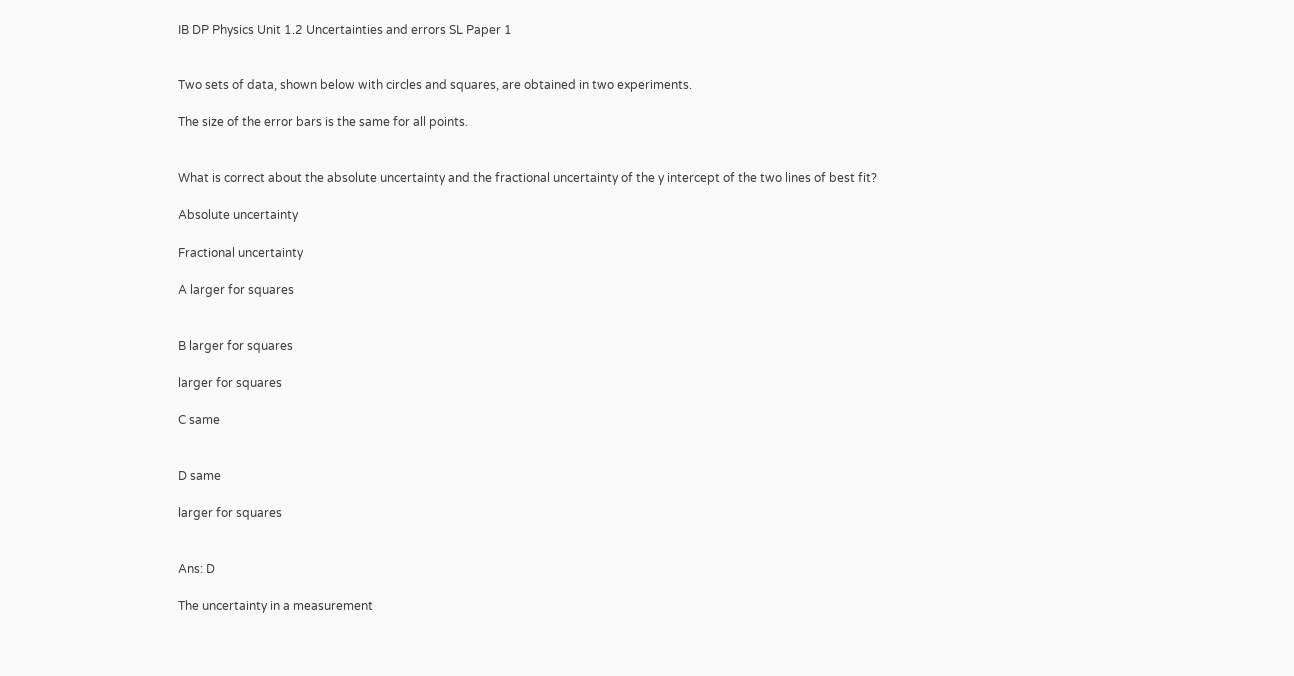IB DP Physics Unit 1.2 Uncertainties and errors SL Paper 1


Two sets of data, shown below with circles and squares, are obtained in two experiments.

The size of the error bars is the same for all points.


What is correct about the absolute uncertainty and the fractional uncertainty of the y intercept of the two lines of best fit?

Absolute uncertainty

Fractional uncertainty

A larger for squares


B larger for squares

larger for squares

C same


D same

larger for squares


Ans: D

The uncertainty in a measurement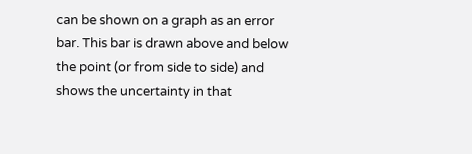can be shown on a graph as an error bar. This bar is drawn above and below the point (or from side to side) and shows the uncertainty in that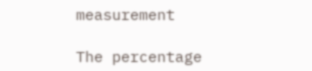measurement

The percentage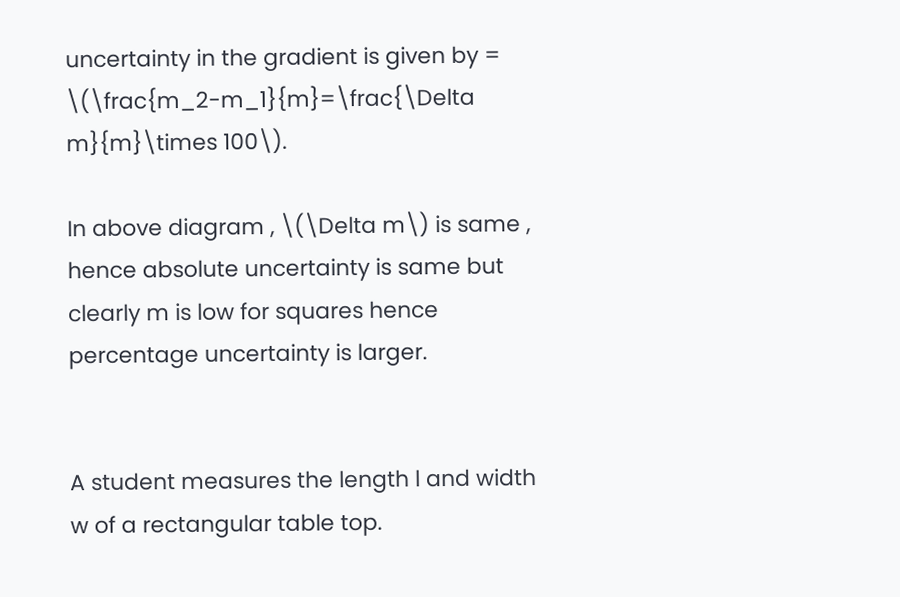uncertainty in the gradient is given by = \(\frac{m_2-m_1}{m}=\frac{\Delta m}{m}\times 100\).

In above diagram , \(\Delta m\) is same , hence absolute uncertainty is same but clearly m is low for squares hence percentage uncertainty is larger.


A student measures the length l and width w of a rectangular table top.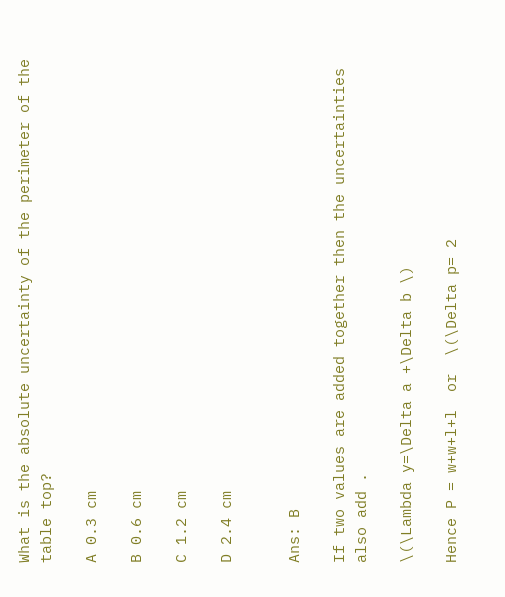What is the absolute uncertainty of the perimeter of the table top?

A 0.3 cm

B 0.6 cm

C 1.2 cm

D 2.4 cm


Ans: B

If two values are added together then the uncertainties also add .

\(\Lambda y=\Delta a +\Delta b \)

Hence P = w+w+l+l  or  \(\Delta p= 2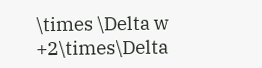\times \Delta w +2\times\Delta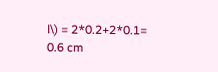l\) = 2*0.2+2*0.1= 0.6 cm